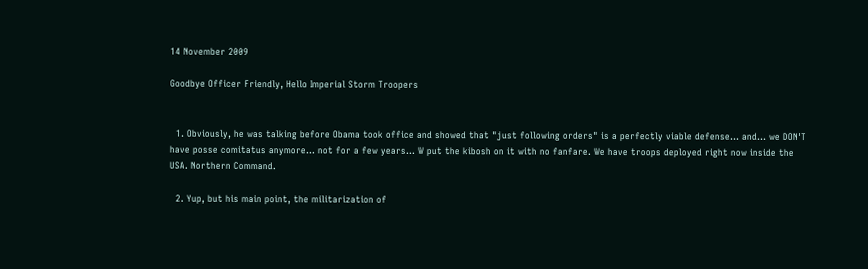14 November 2009

Goodbye Officer Friendly, Hello Imperial Storm Troopers


  1. Obviously, he was talking before Obama took office and showed that "just following orders" is a perfectly viable defense... and... we DON'T have posse comitatus anymore... not for a few years... W put the kibosh on it with no fanfare. We have troops deployed right now inside the USA. Northern Command.

  2. Yup, but his main point, the militarization of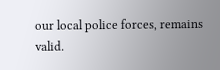our local police forces, remains valid.